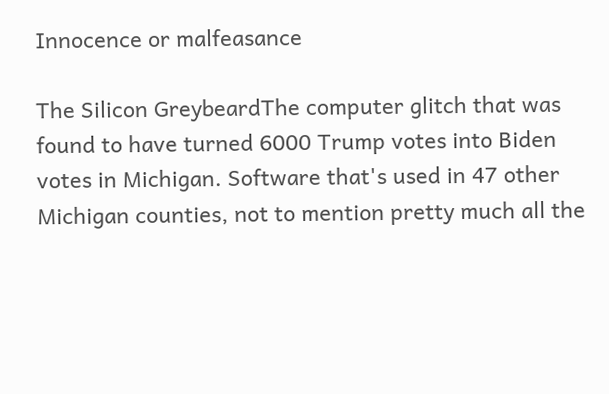Innocence or malfeasance

The Silicon GreybeardThe computer glitch that was found to have turned 6000 Trump votes into Biden votes in Michigan. Software that's used in 47 other Michigan counties, not to mention pretty much all the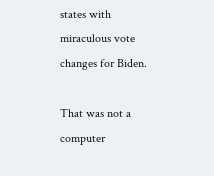states with miraculous vote changes for Biden.

That was not a computer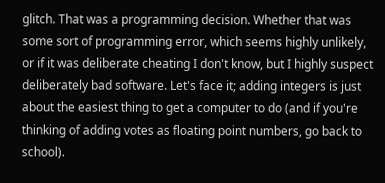glitch. That was a programming decision. Whether that was some sort of programming error, which seems highly unlikely, or if it was deliberate cheating I don't know, but I highly suspect deliberately bad software. Let's face it; adding integers is just about the easiest thing to get a computer to do (and if you're thinking of adding votes as floating point numbers, go back to school).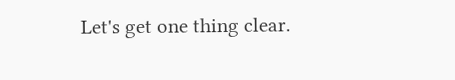Let's get one thing clear.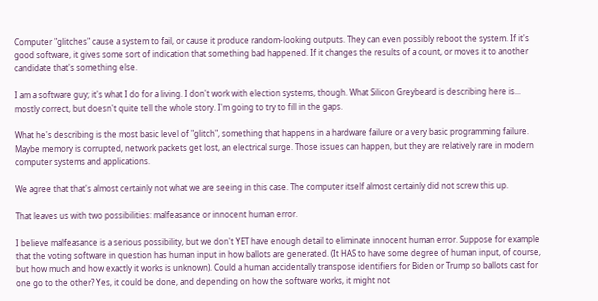Computer "glitches" cause a system to fail, or cause it produce random-looking outputs. They can even possibly reboot the system. If it's good software, it gives some sort of indication that something bad happened. If it changes the results of a count, or moves it to another candidate that's something else.

I am a software guy; it's what I do for a living. I don't work with election systems, though. What Silicon Greybeard is describing here is... mostly correct, but doesn't quite tell the whole story. I'm going to try to fill in the gaps.

What he's describing is the most basic level of "glitch", something that happens in a hardware failure or a very basic programming failure. Maybe memory is corrupted, network packets get lost, an electrical surge. Those issues can happen, but they are relatively rare in modern computer systems and applications.

We agree that that's almost certainly not what we are seeing in this case. The computer itself almost certainly did not screw this up.

That leaves us with two possibilities: malfeasance or innocent human error.

I believe malfeasance is a serious possibility, but we don't YET have enough detail to eliminate innocent human error. Suppose for example that the voting software in question has human input in how ballots are generated. (It HAS to have some degree of human input, of course, but how much and how exactly it works is unknown). Could a human accidentally transpose identifiers for Biden or Trump so ballots cast for one go to the other? Yes, it could be done, and depending on how the software works, it might not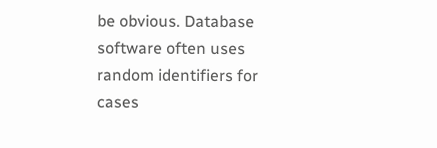be obvious. Database software often uses random identifiers for cases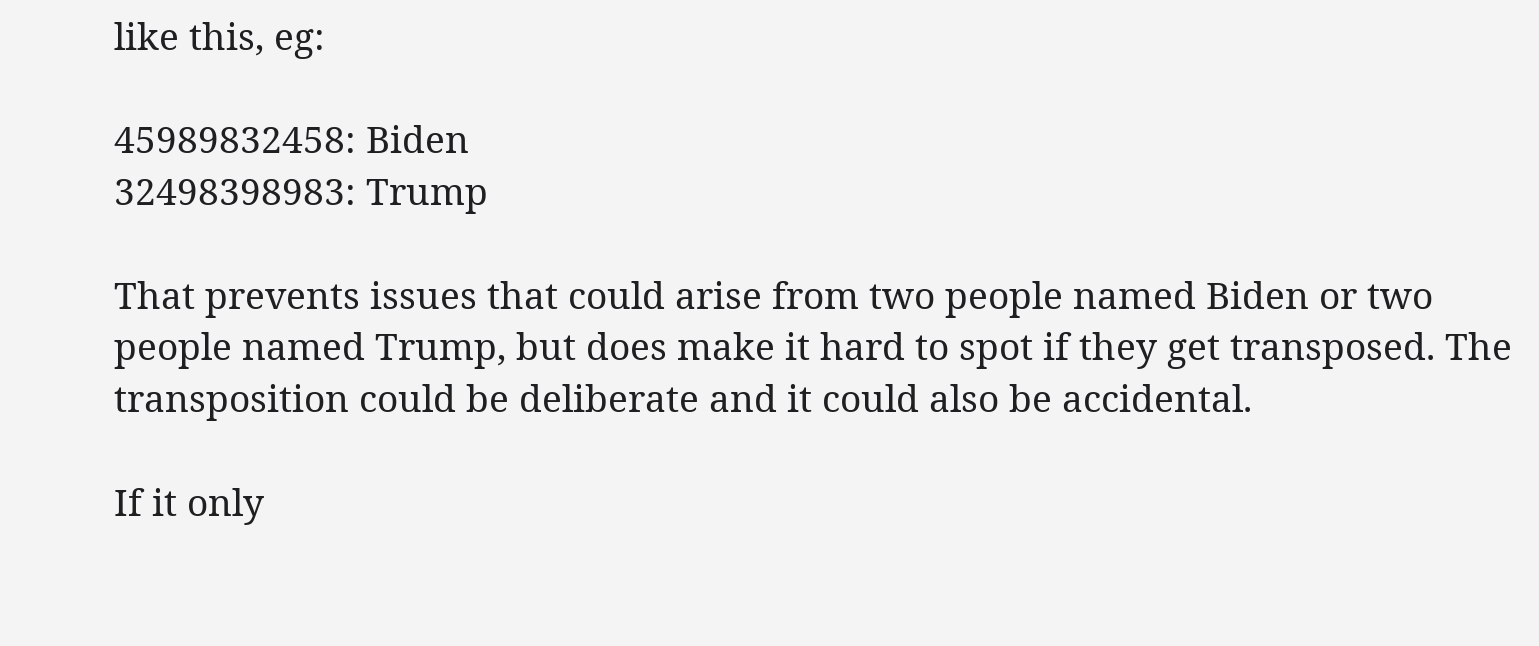like this, eg:

45989832458: Biden
32498398983: Trump

That prevents issues that could arise from two people named Biden or two people named Trump, but does make it hard to spot if they get transposed. The transposition could be deliberate and it could also be accidental.

If it only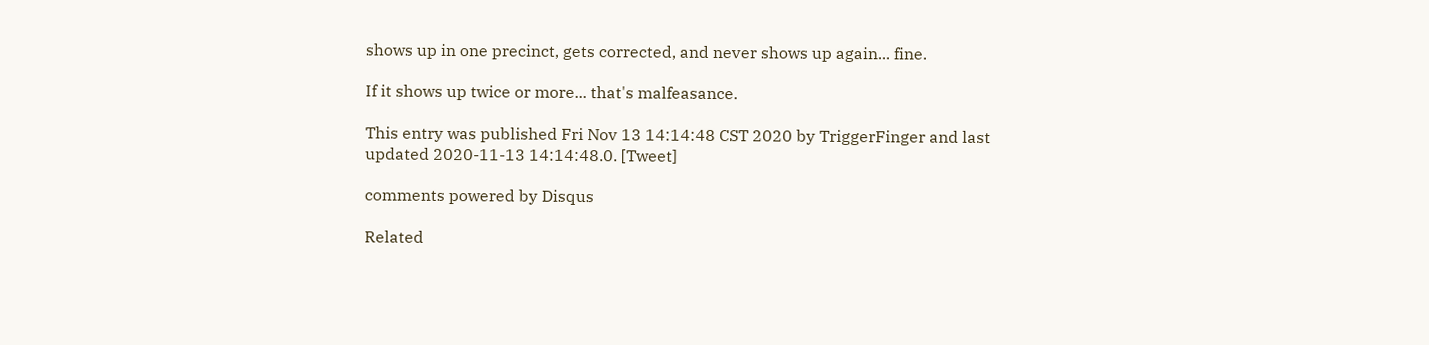shows up in one precinct, gets corrected, and never shows up again... fine.

If it shows up twice or more... that's malfeasance.

This entry was published Fri Nov 13 14:14:48 CST 2020 by TriggerFinger and last updated 2020-11-13 14:14:48.0. [Tweet]

comments powered by Disqus

Related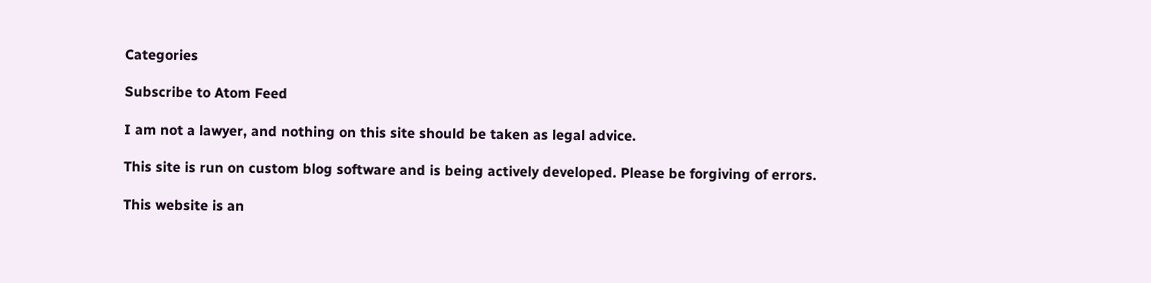Categories

Subscribe to Atom Feed

I am not a lawyer, and nothing on this site should be taken as legal advice.

This site is run on custom blog software and is being actively developed. Please be forgiving of errors.

This website is an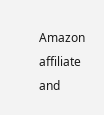Amazon affiliate and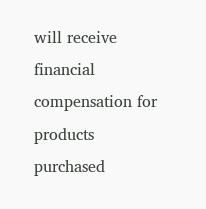will receive financial compensation for products purchased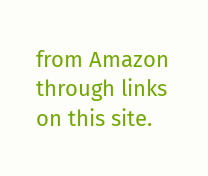from Amazon through links on this site.